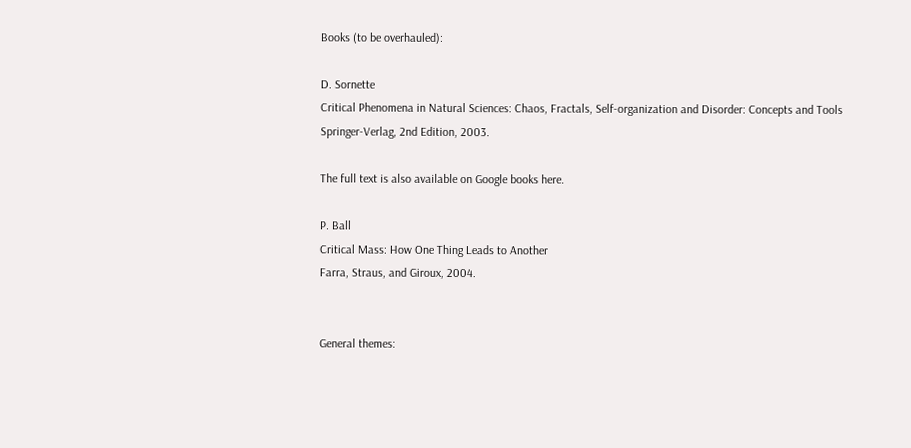Books (to be overhauled):

D. Sornette
Critical Phenomena in Natural Sciences: Chaos, Fractals, Self-organization and Disorder: Concepts and Tools
Springer-Verlag, 2nd Edition, 2003.

The full text is also available on Google books here.

P. Ball
Critical Mass: How One Thing Leads to Another
Farra, Straus, and Giroux, 2004.


General themes: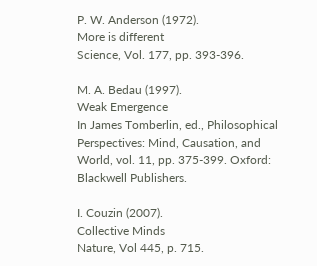P. W. Anderson (1972).
More is different
Science, Vol. 177, pp. 393-396.

M. A. Bedau (1997).
Weak Emergence
In James Tomberlin, ed., Philosophical Perspectives: Mind, Causation, and World, vol. 11, pp. 375-399. Oxford: Blackwell Publishers.

I. Couzin (2007).
Collective Minds
Nature, Vol 445, p. 715.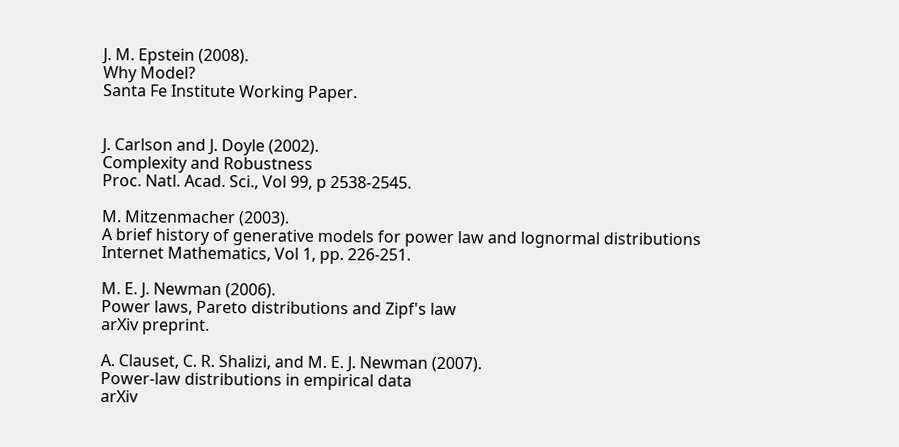J. M. Epstein (2008).
Why Model?
Santa Fe Institute Working Paper.


J. Carlson and J. Doyle (2002).
Complexity and Robustness
Proc. Natl. Acad. Sci., Vol 99, p 2538-2545.

M. Mitzenmacher (2003).
A brief history of generative models for power law and lognormal distributions
Internet Mathematics, Vol 1, pp. 226-251.

M. E. J. Newman (2006).
Power laws, Pareto distributions and Zipf's law
arXiv preprint.

A. Clauset, C. R. Shalizi, and M. E. J. Newman (2007).
Power-law distributions in empirical data
arXiv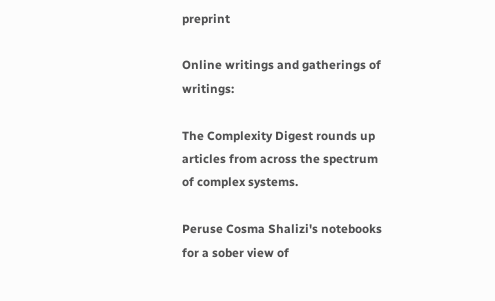preprint

Online writings and gatherings of writings:

The Complexity Digest rounds up articles from across the spectrum of complex systems.

Peruse Cosma Shalizi's notebooks for a sober view of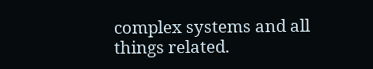complex systems and all things related.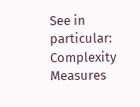See in particular:
Complexity Measures